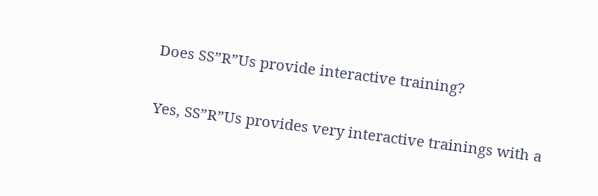Does SS”R”Us provide interactive training?

Yes, SS”R”Us provides very interactive trainings with a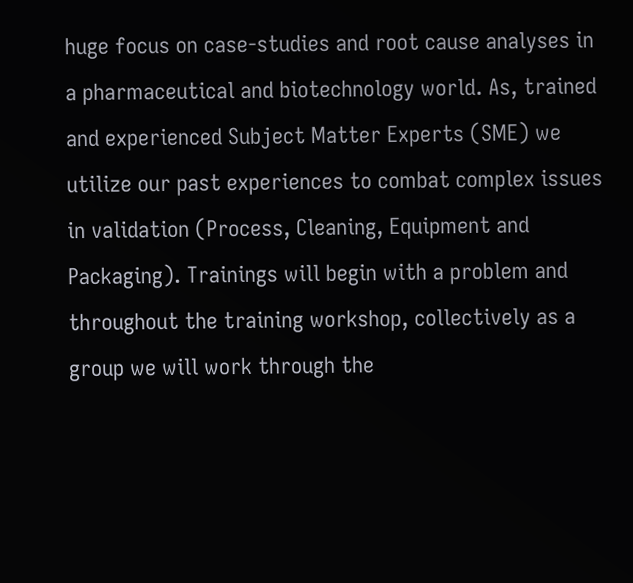huge focus on case-studies and root cause analyses in a pharmaceutical and biotechnology world. As, trained and experienced Subject Matter Experts (SME) we utilize our past experiences to combat complex issues in validation (Process, Cleaning, Equipment and Packaging). Trainings will begin with a problem and throughout the training workshop, collectively as a group we will work through the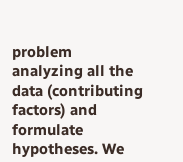problem analyzing all the data (contributing factors) and formulate hypotheses. We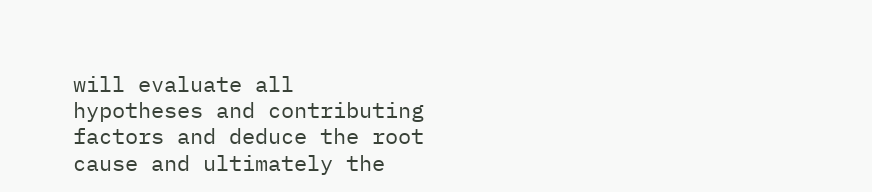will evaluate all hypotheses and contributing factors and deduce the root cause and ultimately the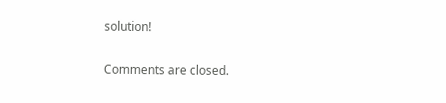solution!

Comments are closed.